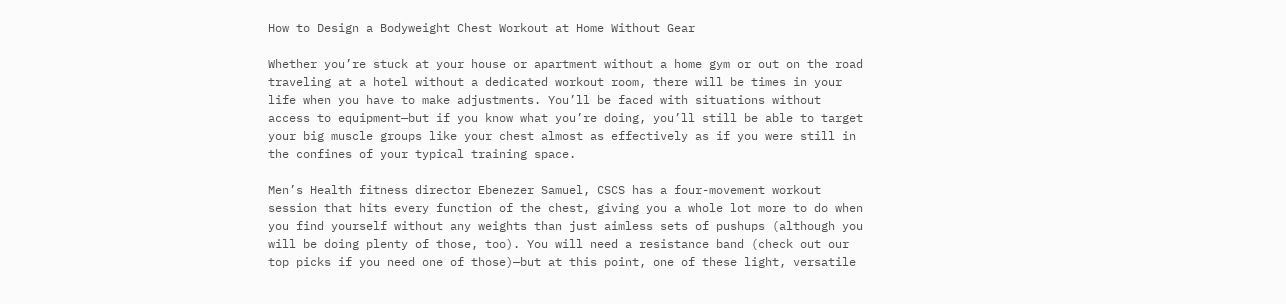How to Design a Bodyweight Chest Workout at Home Without Gear

Whether you’re stuck at your house or apartment without a home gym or out on the road traveling at a hotel without a dedicated workout room, there will be times in your life when you have to make adjustments. You’ll be faced with situations without access to equipment—but if you know what you’re doing, you’ll still be able to target your big muscle groups like your chest almost as effectively as if you were still in the confines of your typical training space.

Men’s Health fitness director Ebenezer Samuel, CSCS has a four-movement workout session that hits every function of the chest, giving you a whole lot more to do when you find yourself without any weights than just aimless sets of pushups (although you will be doing plenty of those, too). You will need a resistance band (check out our top picks if you need one of those)—but at this point, one of these light, versatile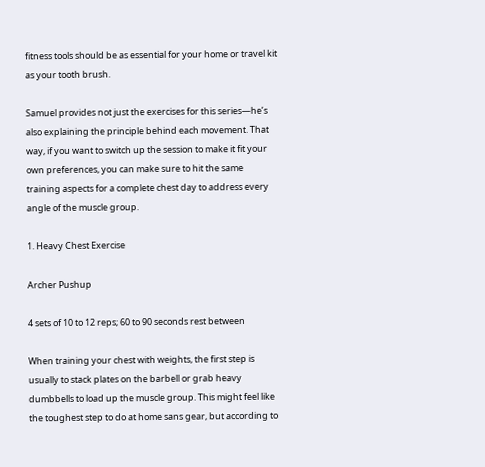fitness tools should be as essential for your home or travel kit as your tooth brush.

Samuel provides not just the exercises for this series—he’s also explaining the principle behind each movement. That way, if you want to switch up the session to make it fit your own preferences, you can make sure to hit the same training aspects for a complete chest day to address every angle of the muscle group.

1. Heavy Chest Exercise

Archer Pushup

4 sets of 10 to 12 reps; 60 to 90 seconds rest between

When training your chest with weights, the first step is usually to stack plates on the barbell or grab heavy dumbbells to load up the muscle group. This might feel like the toughest step to do at home sans gear, but according to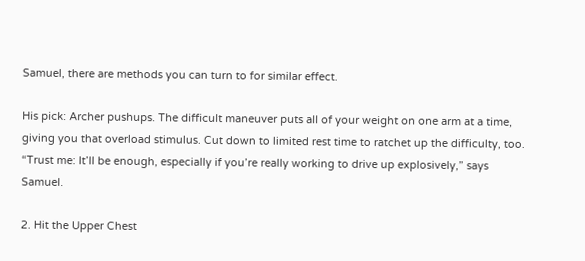Samuel, there are methods you can turn to for similar effect.

His pick: Archer pushups. The difficult maneuver puts all of your weight on one arm at a time, giving you that overload stimulus. Cut down to limited rest time to ratchet up the difficulty, too. “Trust me: It’ll be enough, especially if you’re really working to drive up explosively,” says Samuel.

2. Hit the Upper Chest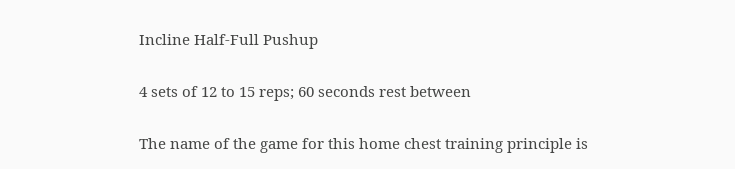Incline Half-Full Pushup

4 sets of 12 to 15 reps; 60 seconds rest between

The name of the game for this home chest training principle is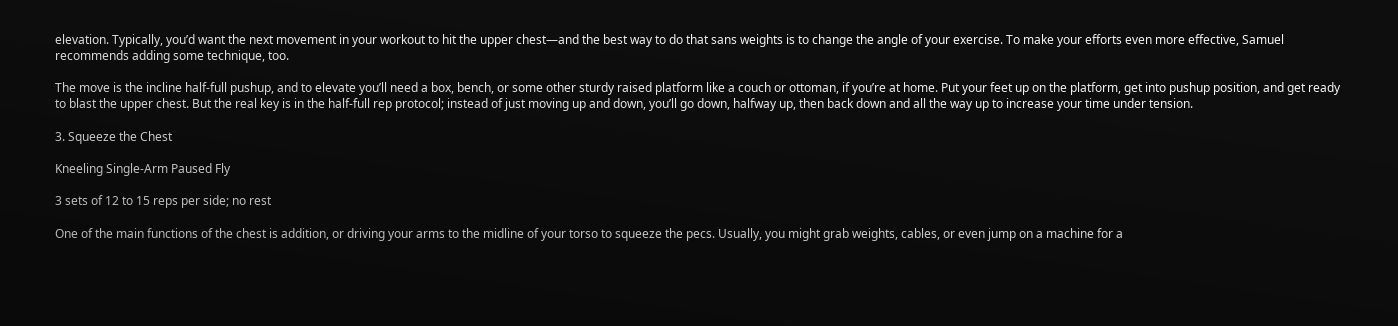elevation. Typically, you’d want the next movement in your workout to hit the upper chest—and the best way to do that sans weights is to change the angle of your exercise. To make your efforts even more effective, Samuel recommends adding some technique, too.

The move is the incline half-full pushup, and to elevate you’ll need a box, bench, or some other sturdy raised platform like a couch or ottoman, if you’re at home. Put your feet up on the platform, get into pushup position, and get ready to blast the upper chest. But the real key is in the half-full rep protocol; instead of just moving up and down, you’ll go down, halfway up, then back down and all the way up to increase your time under tension.

3. Squeeze the Chest

Kneeling Single-Arm Paused Fly

3 sets of 12 to 15 reps per side; no rest

One of the main functions of the chest is addition, or driving your arms to the midline of your torso to squeeze the pecs. Usually, you might grab weights, cables, or even jump on a machine for a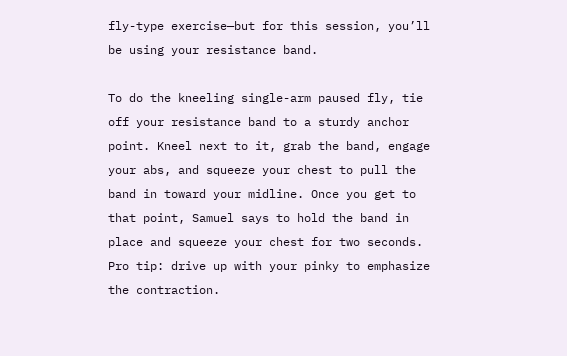fly-type exercise—but for this session, you’ll be using your resistance band.

To do the kneeling single-arm paused fly, tie off your resistance band to a sturdy anchor point. Kneel next to it, grab the band, engage your abs, and squeeze your chest to pull the band in toward your midline. Once you get to that point, Samuel says to hold the band in place and squeeze your chest for two seconds. Pro tip: drive up with your pinky to emphasize the contraction.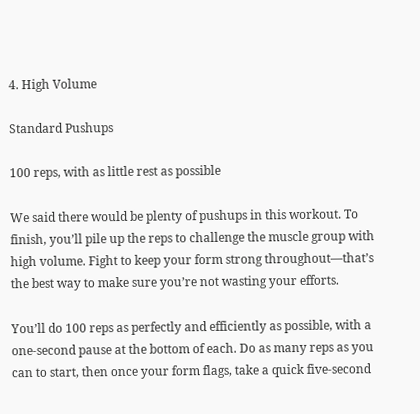4. High Volume

Standard Pushups

100 reps, with as little rest as possible

We said there would be plenty of pushups in this workout. To finish, you’ll pile up the reps to challenge the muscle group with high volume. Fight to keep your form strong throughout—that’s the best way to make sure you’re not wasting your efforts.

You’ll do 100 reps as perfectly and efficiently as possible, with a one-second pause at the bottom of each. Do as many reps as you can to start, then once your form flags, take a quick five-second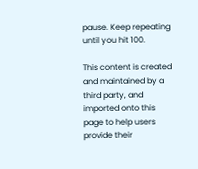pause. Keep repeating until you hit 100.

This content is created and maintained by a third party, and imported onto this page to help users provide their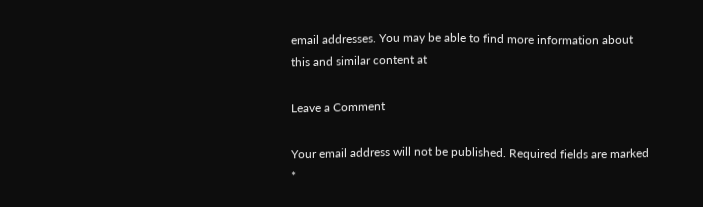email addresses. You may be able to find more information about this and similar content at

Leave a Comment

Your email address will not be published. Required fields are marked *